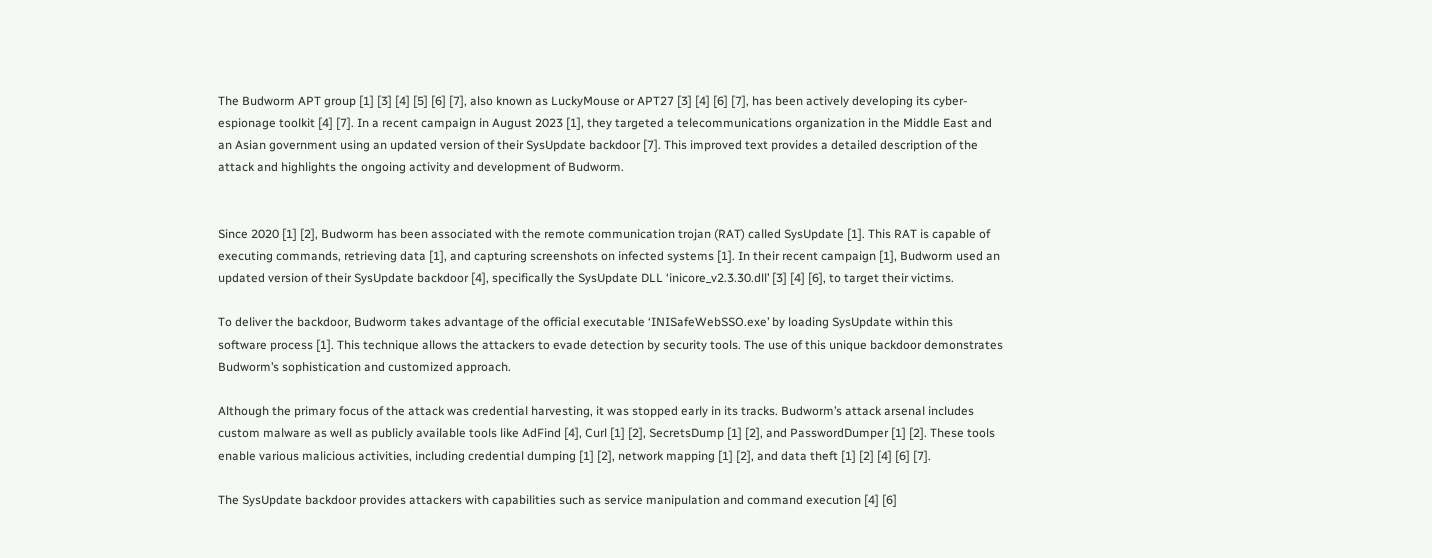The Budworm APT group [1] [3] [4] [5] [6] [7], also known as LuckyMouse or APT27 [3] [4] [6] [7], has been actively developing its cyber-espionage toolkit [4] [7]. In a recent campaign in August 2023 [1], they targeted a telecommunications organization in the Middle East and an Asian government using an updated version of their SysUpdate backdoor [7]. This improved text provides a detailed description of the attack and highlights the ongoing activity and development of Budworm.


Since 2020 [1] [2], Budworm has been associated with the remote communication trojan (RAT) called SysUpdate [1]. This RAT is capable of executing commands, retrieving data [1], and capturing screenshots on infected systems [1]. In their recent campaign [1], Budworm used an updated version of their SysUpdate backdoor [4], specifically the SysUpdate DLL ‘inicore_v2.3.30.dll’ [3] [4] [6], to target their victims.

To deliver the backdoor, Budworm takes advantage of the official executable ‘INISafeWebSSO.exe’ by loading SysUpdate within this software process [1]. This technique allows the attackers to evade detection by security tools. The use of this unique backdoor demonstrates Budworm’s sophistication and customized approach.

Although the primary focus of the attack was credential harvesting, it was stopped early in its tracks. Budworm’s attack arsenal includes custom malware as well as publicly available tools like AdFind [4], Curl [1] [2], SecretsDump [1] [2], and PasswordDumper [1] [2]. These tools enable various malicious activities, including credential dumping [1] [2], network mapping [1] [2], and data theft [1] [2] [4] [6] [7].

The SysUpdate backdoor provides attackers with capabilities such as service manipulation and command execution [4] [6]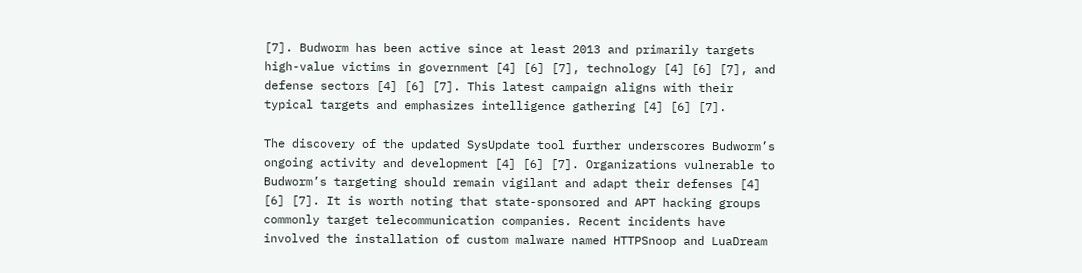[7]. Budworm has been active since at least 2013 and primarily targets high-value victims in government [4] [6] [7], technology [4] [6] [7], and defense sectors [4] [6] [7]. This latest campaign aligns with their typical targets and emphasizes intelligence gathering [4] [6] [7].

The discovery of the updated SysUpdate tool further underscores Budworm’s ongoing activity and development [4] [6] [7]. Organizations vulnerable to Budworm’s targeting should remain vigilant and adapt their defenses [4] [6] [7]. It is worth noting that state-sponsored and APT hacking groups commonly target telecommunication companies. Recent incidents have involved the installation of custom malware named HTTPSnoop and LuaDream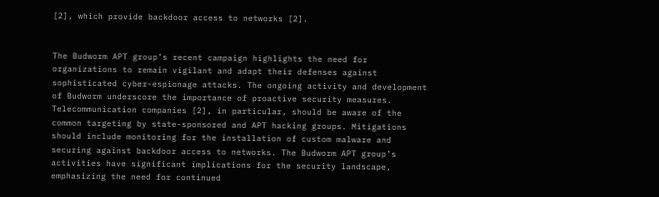[2], which provide backdoor access to networks [2].


The Budworm APT group’s recent campaign highlights the need for organizations to remain vigilant and adapt their defenses against sophisticated cyber-espionage attacks. The ongoing activity and development of Budworm underscore the importance of proactive security measures. Telecommunication companies [2], in particular, should be aware of the common targeting by state-sponsored and APT hacking groups. Mitigations should include monitoring for the installation of custom malware and securing against backdoor access to networks. The Budworm APT group’s activities have significant implications for the security landscape, emphasizing the need for continued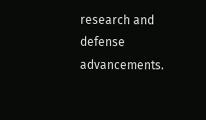research and defense advancements.